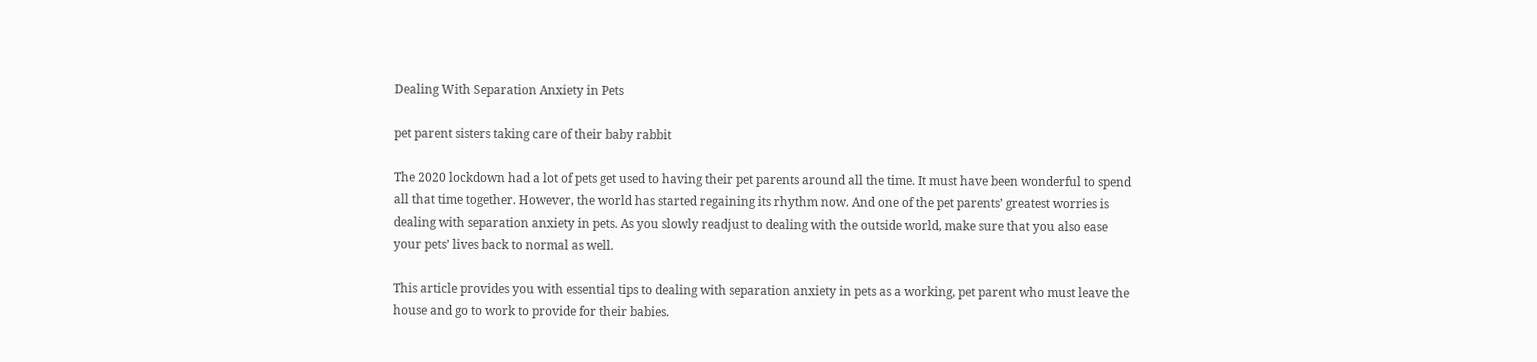Dealing With Separation Anxiety in Pets

pet parent sisters taking care of their baby rabbit

The 2020 lockdown had a lot of pets get used to having their pet parents around all the time. It must have been wonderful to spend all that time together. However, the world has started regaining its rhythm now. And one of the pet parents’ greatest worries is dealing with separation anxiety in pets. As you slowly readjust to dealing with the outside world, make sure that you also ease your pets’ lives back to normal as well.

This article provides you with essential tips to dealing with separation anxiety in pets as a working, pet parent who must leave the house and go to work to provide for their babies.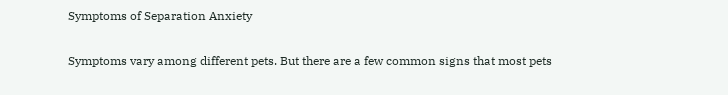Symptoms of Separation Anxiety

Symptoms vary among different pets. But there are a few common signs that most pets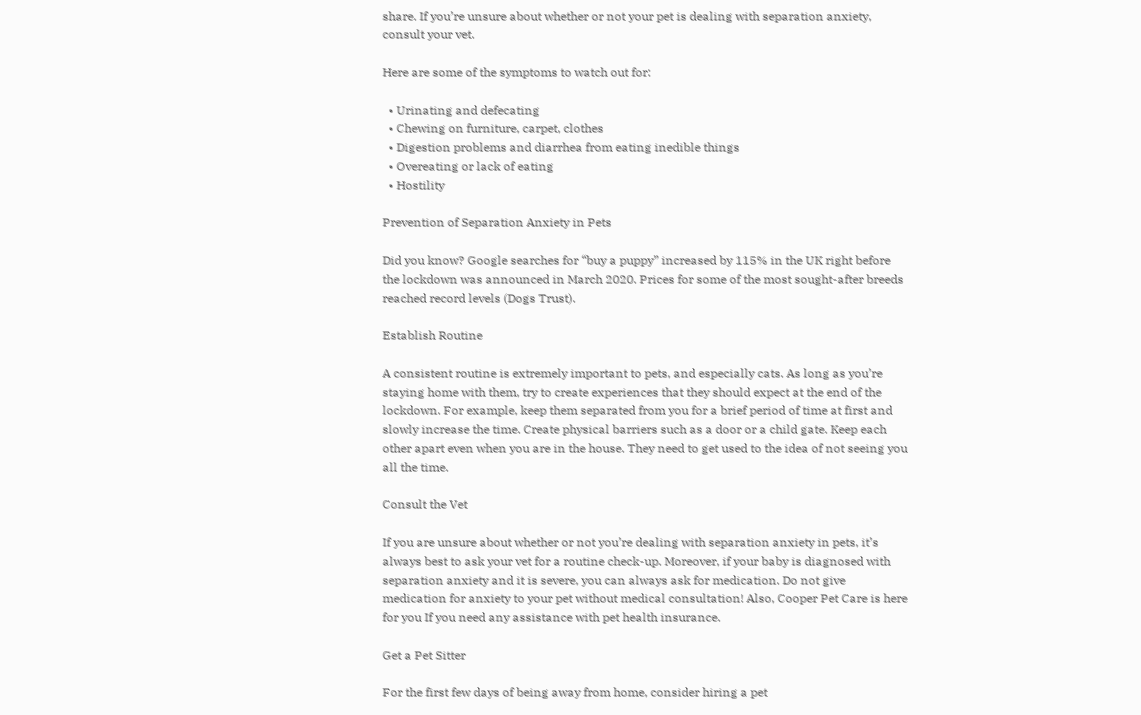share. If you’re unsure about whether or not your pet is dealing with separation anxiety, consult your vet.

Here are some of the symptoms to watch out for:

  • Urinating and defecating
  • Chewing on furniture, carpet, clothes
  • Digestion problems and diarrhea from eating inedible things
  • Overeating or lack of eating
  • Hostility

Prevention of Separation Anxiety in Pets

Did you know? Google searches for “buy a puppy” increased by 115% in the UK right before the lockdown was announced in March 2020. Prices for some of the most sought-after breeds reached record levels (Dogs Trust).

Establish Routine

A consistent routine is extremely important to pets, and especially cats. As long as you’re staying home with them, try to create experiences that they should expect at the end of the lockdown. For example, keep them separated from you for a brief period of time at first and slowly increase the time. Create physical barriers such as a door or a child gate. Keep each other apart even when you are in the house. They need to get used to the idea of not seeing you all the time.

Consult the Vet

If you are unsure about whether or not you’re dealing with separation anxiety in pets, it’s always best to ask your vet for a routine check-up. Moreover, if your baby is diagnosed with separation anxiety and it is severe, you can always ask for medication. Do not give medication for anxiety to your pet without medical consultation! Also, Cooper Pet Care is here for you If you need any assistance with pet health insurance.

Get a Pet Sitter

For the first few days of being away from home, consider hiring a pet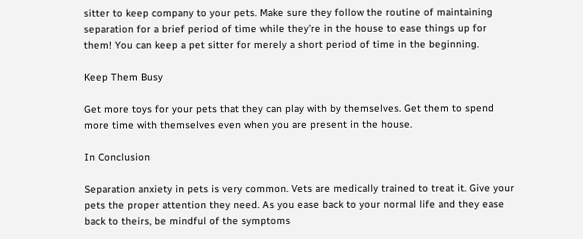sitter to keep company to your pets. Make sure they follow the routine of maintaining separation for a brief period of time while they’re in the house to ease things up for them! You can keep a pet sitter for merely a short period of time in the beginning.

Keep Them Busy

Get more toys for your pets that they can play with by themselves. Get them to spend more time with themselves even when you are present in the house.

In Conclusion

Separation anxiety in pets is very common. Vets are medically trained to treat it. Give your pets the proper attention they need. As you ease back to your normal life and they ease back to theirs, be mindful of the symptoms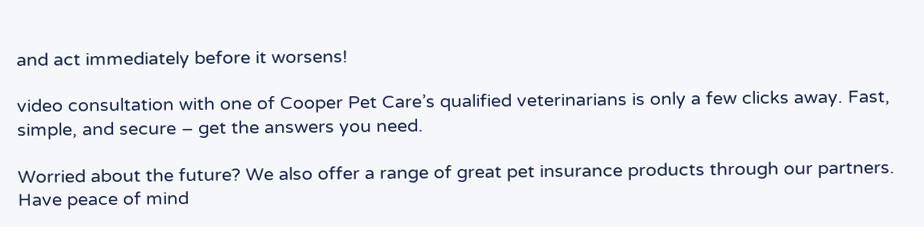and act immediately before it worsens!

video consultation with one of Cooper Pet Care’s qualified veterinarians is only a few clicks away. Fast, simple, and secure – get the answers you need.

Worried about the future? We also offer a range of great pet insurance products through our partners. Have peace of mind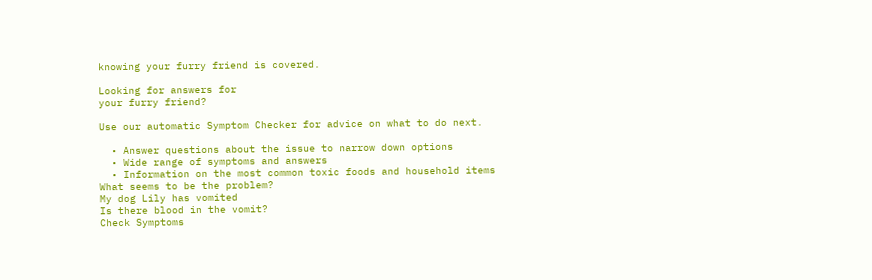knowing your furry friend is covered.

Looking for answers for
your furry friend?

Use our automatic Symptom Checker for advice on what to do next.

  • Answer questions about the issue to narrow down options
  • Wide range of symptoms and answers
  • Information on the most common toxic foods and household items
What seems to be the problem?
My dog Lily has vomited
Is there blood in the vomit?
Check Symptoms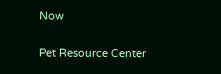Now

Pet Resource Center